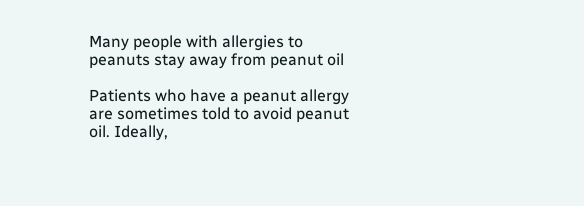Many people with allergies to peanuts stay away from peanut oil

Patients who have a peanut allergy are sometimes told to avoid peanut oil. Ideally,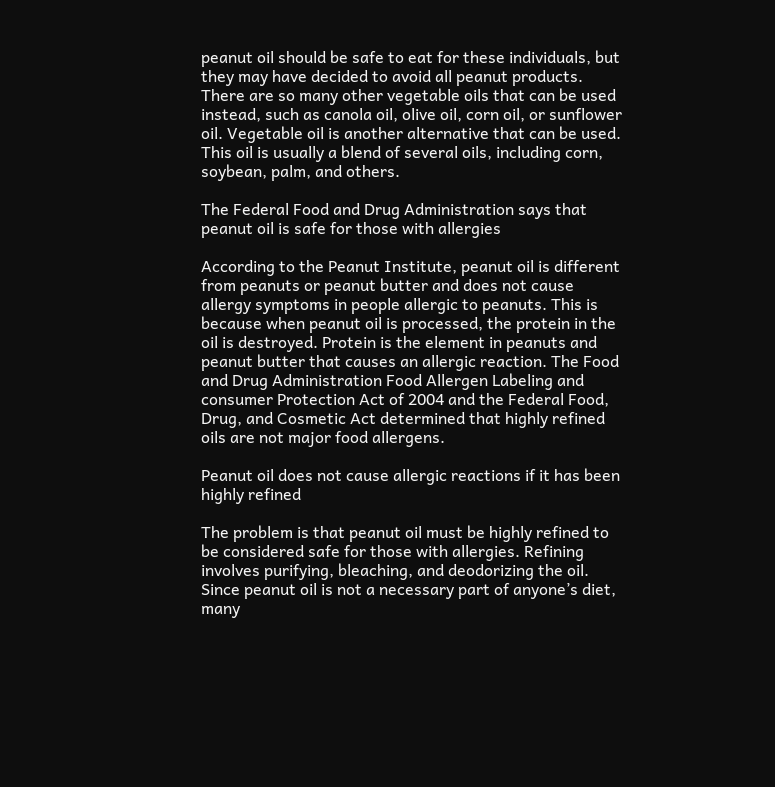peanut oil should be safe to eat for these individuals, but they may have decided to avoid all peanut products. There are so many other vegetable oils that can be used instead, such as canola oil, olive oil, corn oil, or sunflower oil. Vegetable oil is another alternative that can be used. This oil is usually a blend of several oils, including corn, soybean, palm, and others.

The Federal Food and Drug Administration says that peanut oil is safe for those with allergies

According to the Peanut Institute, peanut oil is different from peanuts or peanut butter and does not cause allergy symptoms in people allergic to peanuts. This is because when peanut oil is processed, the protein in the oil is destroyed. Protein is the element in peanuts and peanut butter that causes an allergic reaction. The Food and Drug Administration Food Allergen Labeling and consumer Protection Act of 2004 and the Federal Food, Drug, and Cosmetic Act determined that highly refined oils are not major food allergens.

Peanut oil does not cause allergic reactions if it has been highly refined

The problem is that peanut oil must be highly refined to be considered safe for those with allergies. Refining involves purifying, bleaching, and deodorizing the oil. Since peanut oil is not a necessary part of anyone’s diet, many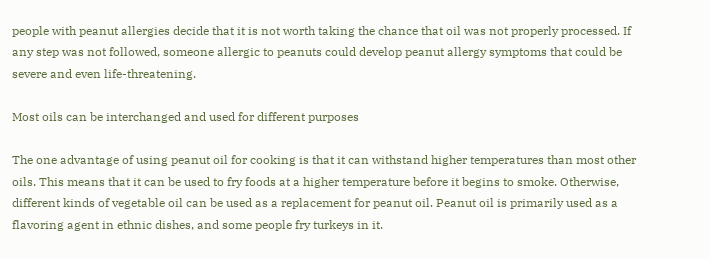people with peanut allergies decide that it is not worth taking the chance that oil was not properly processed. If any step was not followed, someone allergic to peanuts could develop peanut allergy symptoms that could be severe and even life-threatening.

Most oils can be interchanged and used for different purposes

The one advantage of using peanut oil for cooking is that it can withstand higher temperatures than most other oils. This means that it can be used to fry foods at a higher temperature before it begins to smoke. Otherwise, different kinds of vegetable oil can be used as a replacement for peanut oil. Peanut oil is primarily used as a flavoring agent in ethnic dishes, and some people fry turkeys in it.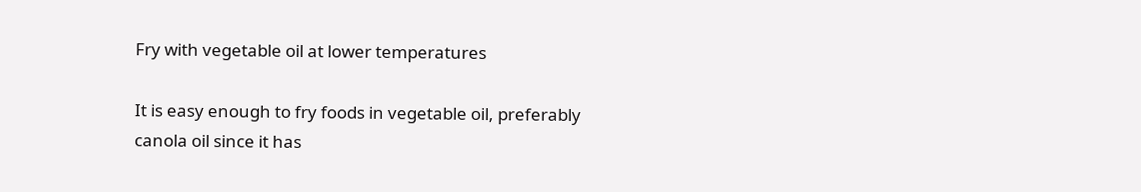Fry with vegetable oil at lower temperatures

It is easy enough to fry foods in vegetable oil, preferably canola oil since it has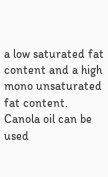a low saturated fat content and a high mono unsaturated fat content. Canola oil can be used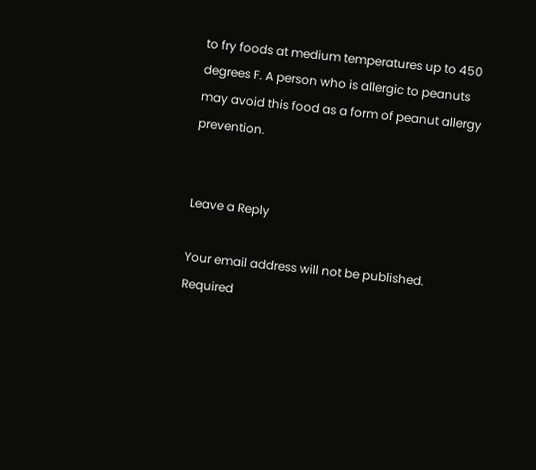to fry foods at medium temperatures up to 450 degrees F. A person who is allergic to peanuts may avoid this food as a form of peanut allergy prevention.


Leave a Reply

Your email address will not be published. Required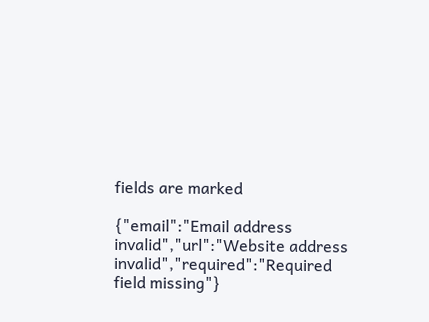fields are marked

{"email":"Email address invalid","url":"Website address invalid","required":"Required field missing"}